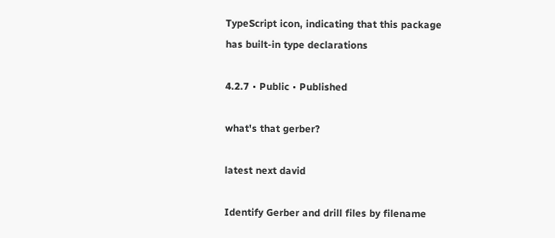TypeScript icon, indicating that this package has built-in type declarations

4.2.7 • Public • Published

what's that gerber?

latest next david

Identify Gerber and drill files by filename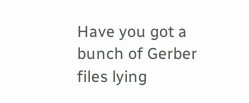Have you got a bunch of Gerber files lying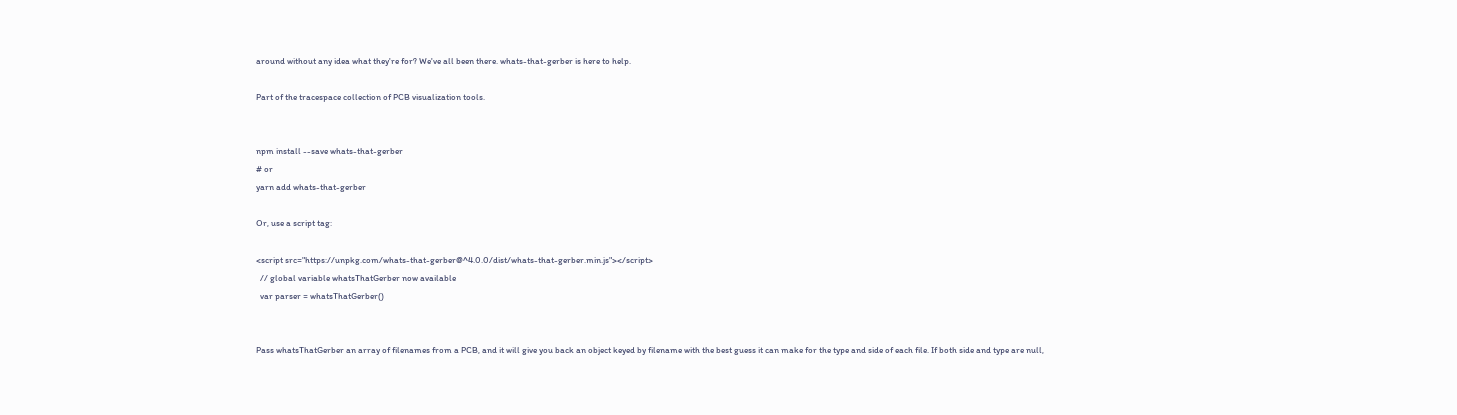around without any idea what they're for? We've all been there. whats-that-gerber is here to help.

Part of the tracespace collection of PCB visualization tools.


npm install --save whats-that-gerber
# or
yarn add whats-that-gerber

Or, use a script tag:

<script src="https://unpkg.com/whats-that-gerber@^4.0.0/dist/whats-that-gerber.min.js"></script>
  // global variable whatsThatGerber now available
  var parser = whatsThatGerber()


Pass whatsThatGerber an array of filenames from a PCB, and it will give you back an object keyed by filename with the best guess it can make for the type and side of each file. If both side and type are null,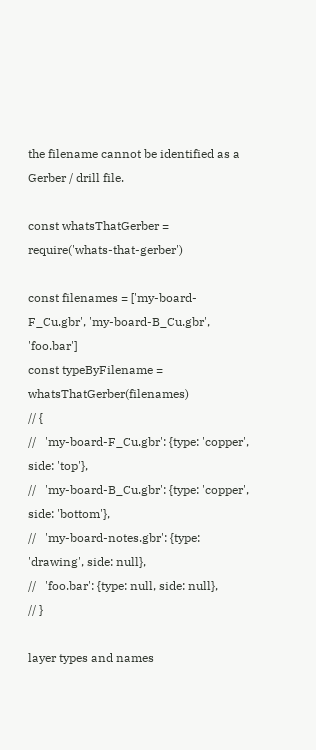the filename cannot be identified as a Gerber / drill file.

const whatsThatGerber = require('whats-that-gerber')

const filenames = ['my-board-F_Cu.gbr', 'my-board-B_Cu.gbr', 'foo.bar']
const typeByFilename = whatsThatGerber(filenames)
// {
//   'my-board-F_Cu.gbr': {type: 'copper', side: 'top'},
//   'my-board-B_Cu.gbr': {type: 'copper', side: 'bottom'},
//   'my-board-notes.gbr': {type: 'drawing', side: null},
//   'foo.bar': {type: null, side: null},
// }

layer types and names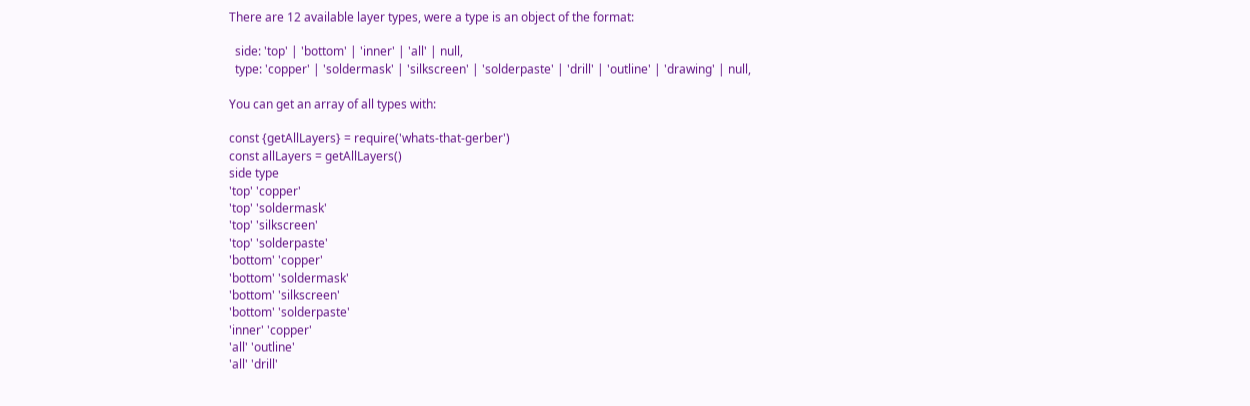There are 12 available layer types, were a type is an object of the format:

  side: 'top' | 'bottom' | 'inner' | 'all' | null,
  type: 'copper' | 'soldermask' | 'silkscreen' | 'solderpaste' | 'drill' | 'outline' | 'drawing' | null,

You can get an array of all types with:

const {getAllLayers} = require('whats-that-gerber')
const allLayers = getAllLayers()
side type
'top' 'copper'
'top' 'soldermask'
'top' 'silkscreen'
'top' 'solderpaste'
'bottom' 'copper'
'bottom' 'soldermask'
'bottom' 'silkscreen'
'bottom' 'solderpaste'
'inner' 'copper'
'all' 'outline'
'all' 'drill'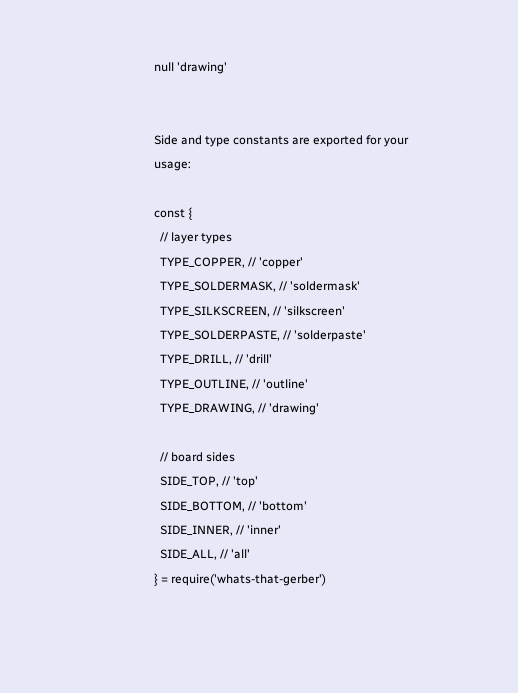null 'drawing'


Side and type constants are exported for your usage:

const {
  // layer types
  TYPE_COPPER, // 'copper'
  TYPE_SOLDERMASK, // 'soldermask'
  TYPE_SILKSCREEN, // 'silkscreen'
  TYPE_SOLDERPASTE, // 'solderpaste'
  TYPE_DRILL, // 'drill'
  TYPE_OUTLINE, // 'outline'
  TYPE_DRAWING, // 'drawing'

  // board sides
  SIDE_TOP, // 'top'
  SIDE_BOTTOM, // 'bottom'
  SIDE_INNER, // 'inner'
  SIDE_ALL, // 'all'
} = require('whats-that-gerber')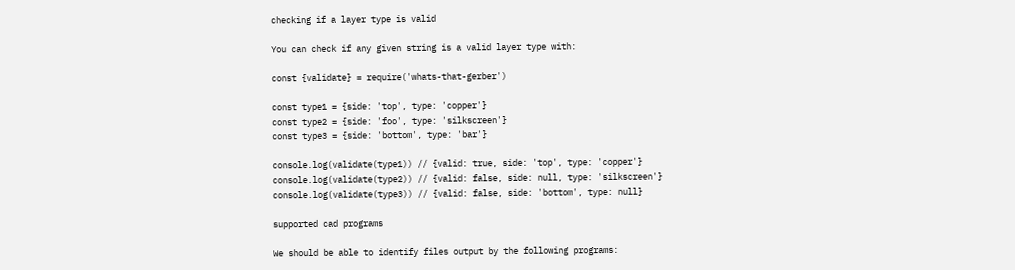checking if a layer type is valid

You can check if any given string is a valid layer type with:

const {validate} = require('whats-that-gerber')

const type1 = {side: 'top', type: 'copper'}
const type2 = {side: 'foo', type: 'silkscreen'}
const type3 = {side: 'bottom', type: 'bar'}

console.log(validate(type1)) // {valid: true, side: 'top', type: 'copper'}
console.log(validate(type2)) // {valid: false, side: null, type: 'silkscreen'}
console.log(validate(type3)) // {valid: false, side: 'bottom', type: null}

supported cad programs

We should be able to identify files output by the following programs: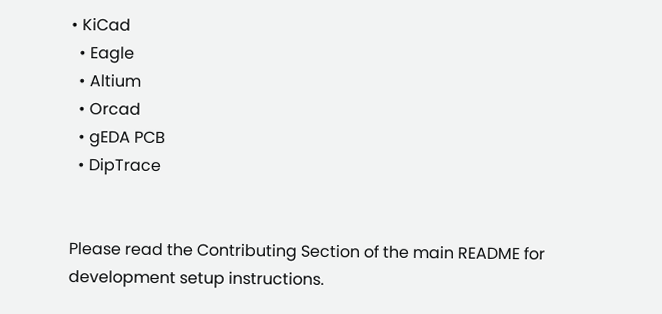• KiCad
  • Eagle
  • Altium
  • Orcad
  • gEDA PCB
  • DipTrace


Please read the Contributing Section of the main README for development setup instructions.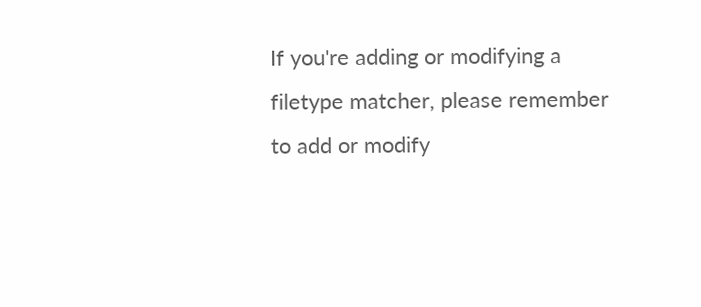If you're adding or modifying a filetype matcher, please remember to add or modify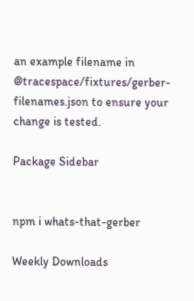an example filename in @tracespace/fixtures/gerber-filenames.json to ensure your change is tested.

Package Sidebar


npm i whats-that-gerber

Weekly Downloads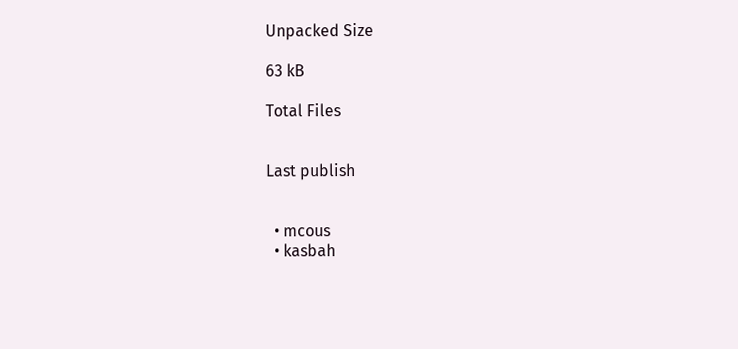Unpacked Size

63 kB

Total Files


Last publish


  • mcous
  • kasbah